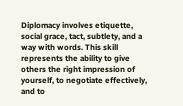Diplomacy involves etiquette, social grace, tact, subtlety, and a way with words. This skill represents the ability to give others the right impression of yourself, to negotiate effectively, and to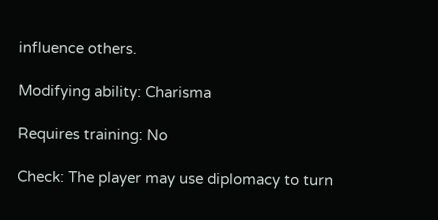influence others.

Modifying ability: Charisma

Requires training: No

Check: The player may use diplomacy to turn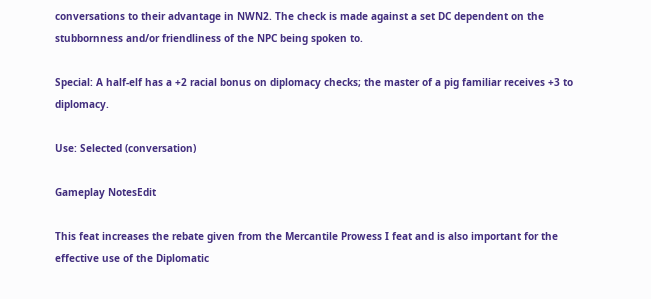conversations to their advantage in NWN2. The check is made against a set DC dependent on the stubbornness and/or friendliness of the NPC being spoken to.

Special: A half-elf has a +2 racial bonus on diplomacy checks; the master of a pig familiar receives +3 to diplomacy.

Use: Selected (conversation)

Gameplay NotesEdit

This feat increases the rebate given from the Mercantile Prowess I feat and is also important for the effective use of the Diplomatic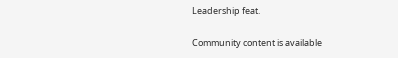Leadership feat.

Community content is available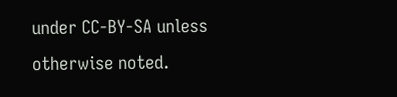under CC-BY-SA unless otherwise noted.